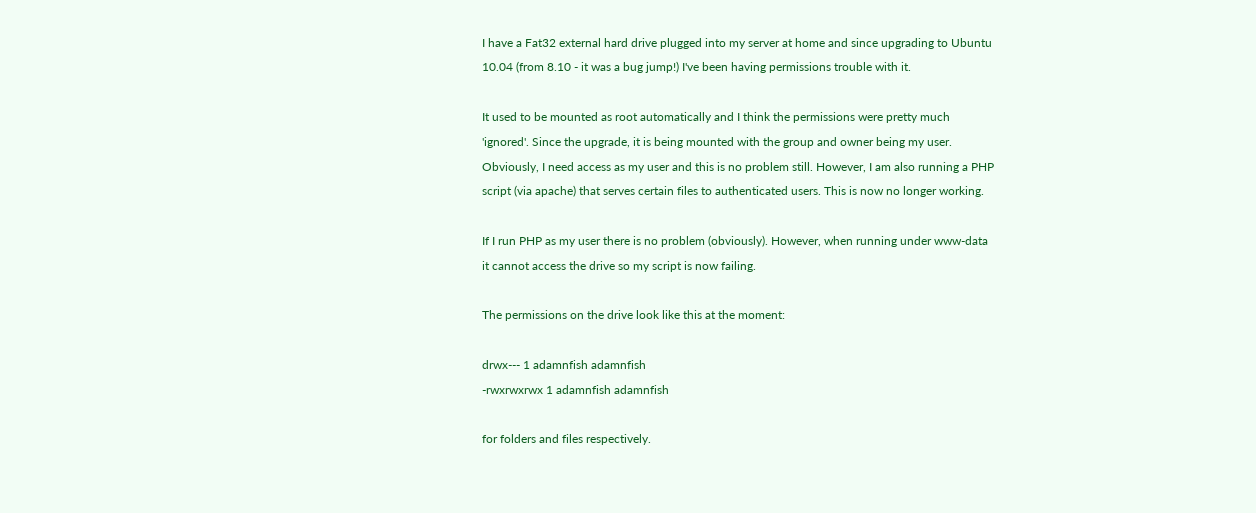I have a Fat32 external hard drive plugged into my server at home and since upgrading to Ubuntu 10.04 (from 8.10 - it was a bug jump!) I've been having permissions trouble with it.

It used to be mounted as root automatically and I think the permissions were pretty much 'ignored'. Since the upgrade, it is being mounted with the group and owner being my user. Obviously, I need access as my user and this is no problem still. However, I am also running a PHP script (via apache) that serves certain files to authenticated users. This is now no longer working.

If I run PHP as my user there is no problem (obviously). However, when running under www-data it cannot access the drive so my script is now failing.

The permissions on the drive look like this at the moment:

drwx--- 1 adamnfish adamnfish
-rwxrwxrwx 1 adamnfish adamnfish

for folders and files respectively.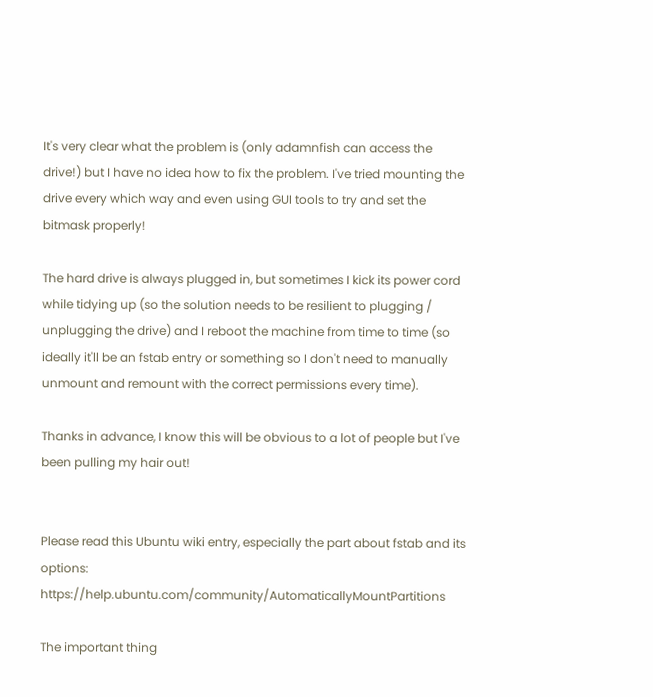It's very clear what the problem is (only adamnfish can access the drive!) but I have no idea how to fix the problem. I've tried mounting the drive every which way and even using GUI tools to try and set the bitmask properly!

The hard drive is always plugged in, but sometimes I kick its power cord while tidying up (so the solution needs to be resilient to plugging / unplugging the drive) and I reboot the machine from time to time (so ideally it'll be an fstab entry or something so I don't need to manually unmount and remount with the correct permissions every time).

Thanks in advance, I know this will be obvious to a lot of people but I've been pulling my hair out!


Please read this Ubuntu wiki entry, especially the part about fstab and its options: https://help.ubuntu.com/community/AutomaticallyMountPartitions

The important thing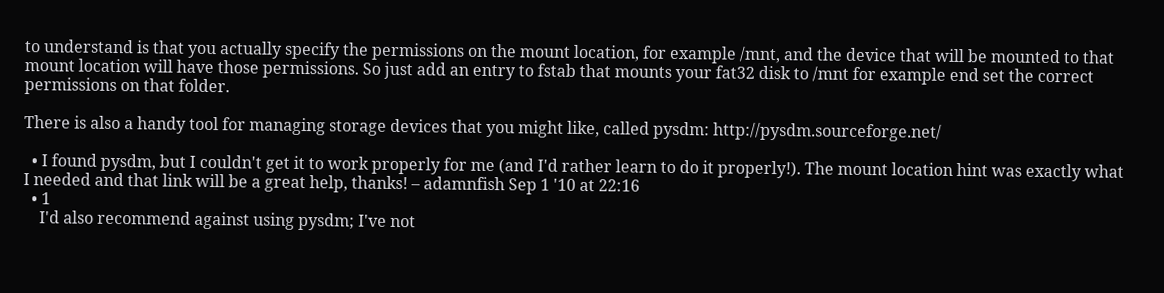to understand is that you actually specify the permissions on the mount location, for example /mnt, and the device that will be mounted to that mount location will have those permissions. So just add an entry to fstab that mounts your fat32 disk to /mnt for example end set the correct permissions on that folder.

There is also a handy tool for managing storage devices that you might like, called pysdm: http://pysdm.sourceforge.net/

  • I found pysdm, but I couldn't get it to work properly for me (and I'd rather learn to do it properly!). The mount location hint was exactly what I needed and that link will be a great help, thanks! – adamnfish Sep 1 '10 at 22:16
  • 1
    I'd also recommend against using pysdm; I've not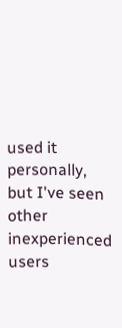used it personally, but I've seen other inexperienced users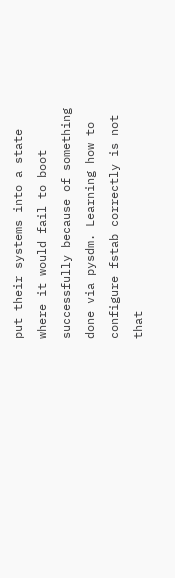put their systems into a state where it would fail to boot successfully because of something done via pysdm. Learning how to configure fstab correctly is not that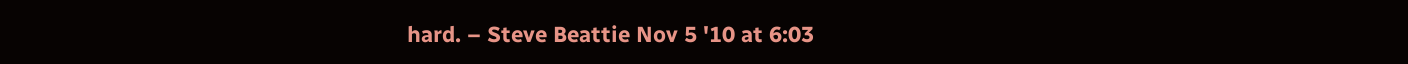hard. – Steve Beattie Nov 5 '10 at 6:03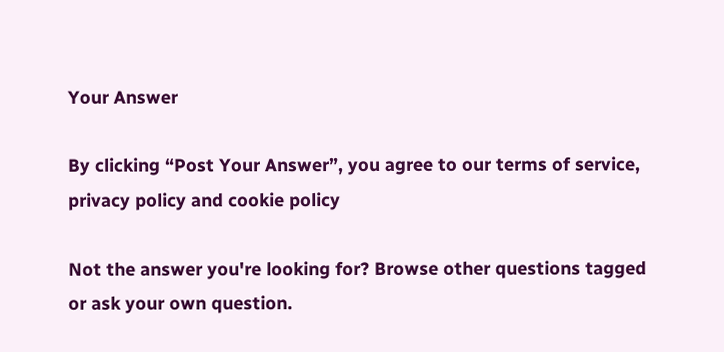Your Answer

By clicking “Post Your Answer”, you agree to our terms of service, privacy policy and cookie policy

Not the answer you're looking for? Browse other questions tagged or ask your own question.